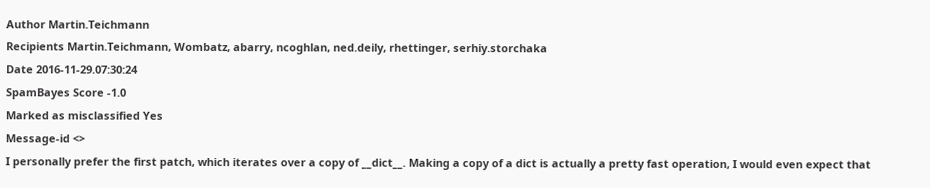Author Martin.Teichmann
Recipients Martin.Teichmann, Wombatz, abarry, ncoghlan, ned.deily, rhettinger, serhiy.storchaka
Date 2016-11-29.07:30:24
SpamBayes Score -1.0
Marked as misclassified Yes
Message-id <>
I personally prefer the first patch, which iterates over a copy of __dict__. Making a copy of a dict is actually a pretty fast operation, I would even expect that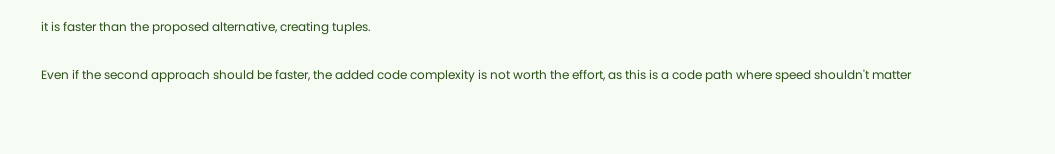it is faster than the proposed alternative, creating tuples.

Even if the second approach should be faster, the added code complexity is not worth the effort, as this is a code path where speed shouldn't matter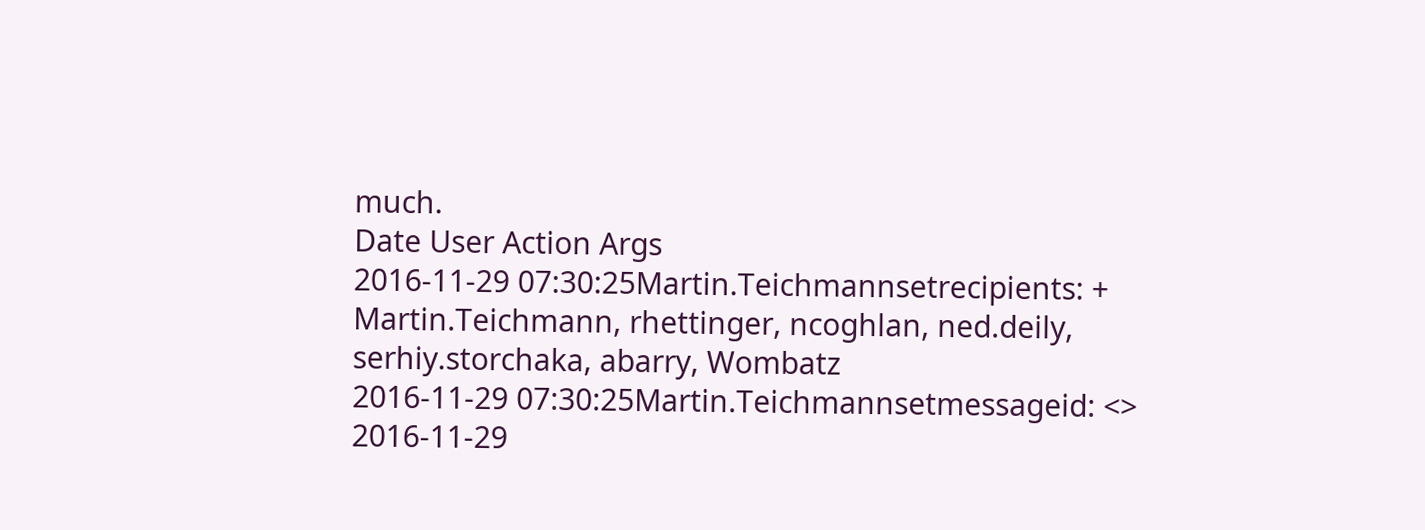much.
Date User Action Args
2016-11-29 07:30:25Martin.Teichmannsetrecipients: + Martin.Teichmann, rhettinger, ncoghlan, ned.deily, serhiy.storchaka, abarry, Wombatz
2016-11-29 07:30:25Martin.Teichmannsetmessageid: <>
2016-11-29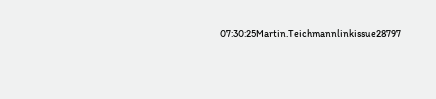07:30:25Martin.Teichmannlinkissue28797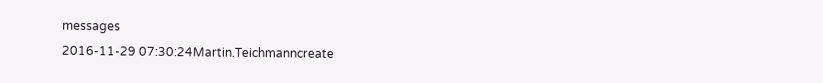messages
2016-11-29 07:30:24Martin.Teichmanncreate